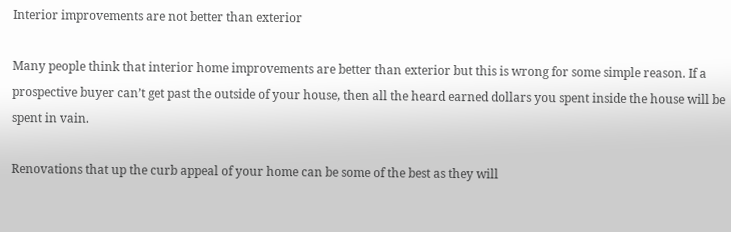Interior improvements are not better than exterior

Many people think that interior home improvements are better than exterior but this is wrong for some simple reason. If a prospective buyer can’t get past the outside of your house, then all the heard earned dollars you spent inside the house will be spent in vain.

Renovations that up the curb appeal of your home can be some of the best as they will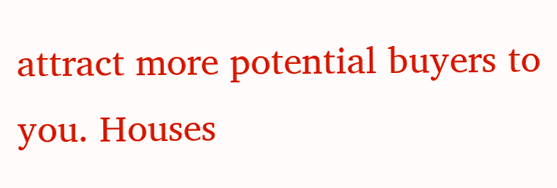attract more potential buyers to you. Houses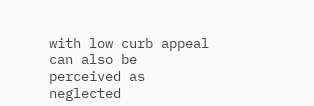with low curb appeal can also be perceived as neglected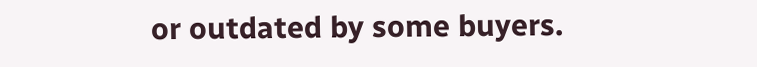or outdated by some buyers.